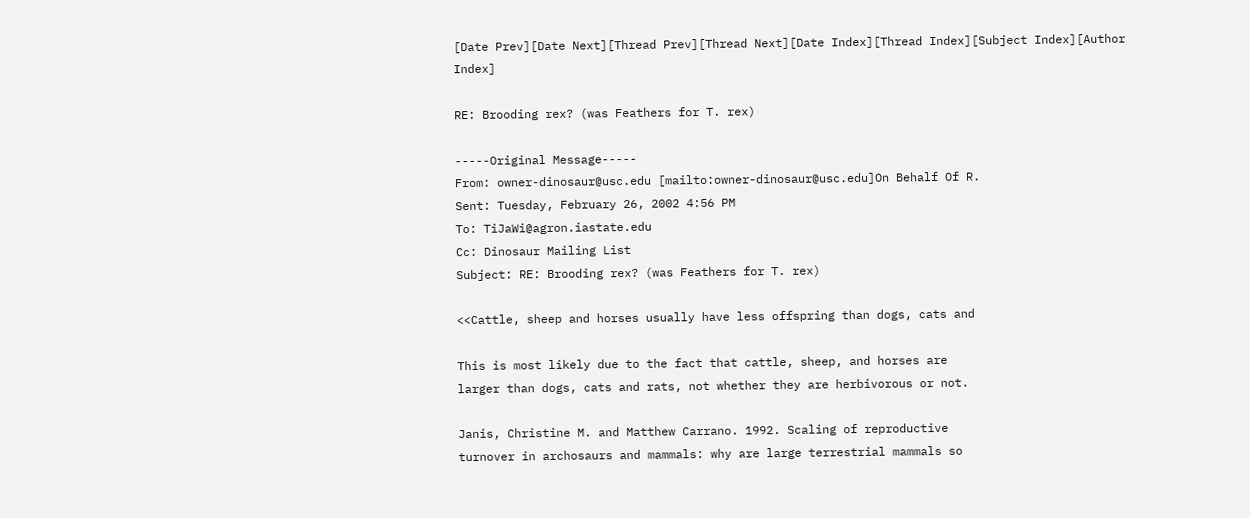[Date Prev][Date Next][Thread Prev][Thread Next][Date Index][Thread Index][Subject Index][Author Index]

RE: Brooding rex? (was Feathers for T. rex)

-----Original Message-----
From: owner-dinosaur@usc.edu [mailto:owner-dinosaur@usc.edu]On Behalf Of R.
Sent: Tuesday, February 26, 2002 4:56 PM
To: TiJaWi@agron.iastate.edu
Cc: Dinosaur Mailing List
Subject: RE: Brooding rex? (was Feathers for T. rex)

<<Cattle, sheep and horses usually have less offspring than dogs, cats and

This is most likely due to the fact that cattle, sheep, and horses are
larger than dogs, cats and rats, not whether they are herbivorous or not.

Janis, Christine M. and Matthew Carrano. 1992. Scaling of reproductive
turnover in archosaurs and mammals: why are large terrestrial mammals so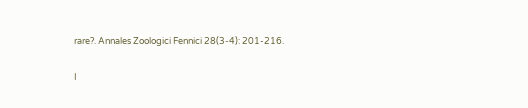rare?. Annales Zoologici Fennici 28(3-4): 201-216.

I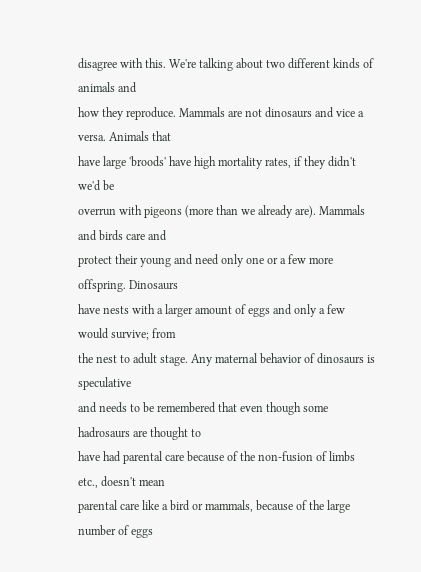disagree with this. We're talking about two different kinds of animals and
how they reproduce. Mammals are not dinosaurs and vice a versa. Animals that
have large 'broods' have high mortality rates, if they didn't we'd be
overrun with pigeons (more than we already are). Mammals and birds care and
protect their young and need only one or a few more offspring. Dinosaurs
have nests with a larger amount of eggs and only a few would survive; from
the nest to adult stage. Any maternal behavior of dinosaurs is speculative
and needs to be remembered that even though some hadrosaurs are thought to
have had parental care because of the non-fusion of limbs etc., doesn't mean
parental care like a bird or mammals, because of the large number of eggs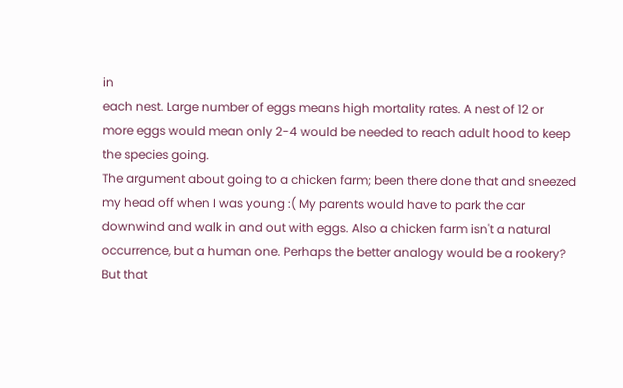in
each nest. Large number of eggs means high mortality rates. A nest of 12 or
more eggs would mean only 2-4 would be needed to reach adult hood to keep
the species going.
The argument about going to a chicken farm; been there done that and sneezed
my head off when I was young :( My parents would have to park the car
downwind and walk in and out with eggs. Also a chicken farm isn't a natural
occurrence, but a human one. Perhaps the better analogy would be a rookery?
But that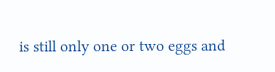is still only one or two eggs and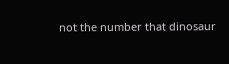not the number that dinosaur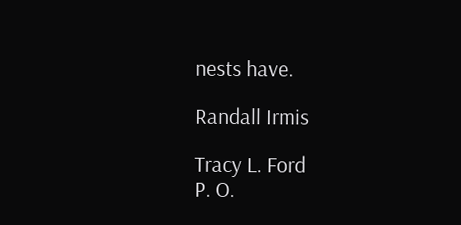nests have.

Randall Irmis

Tracy L. Ford
P. O.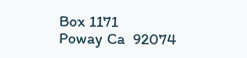Box 1171
Poway Ca  92074